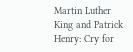Martin Luther King and Patrick Henry: Cry for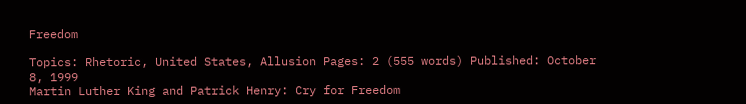Freedom

Topics: Rhetoric, United States, Allusion Pages: 2 (555 words) Published: October 8, 1999
Martin Luther King and Patrick Henry: Cry for Freedom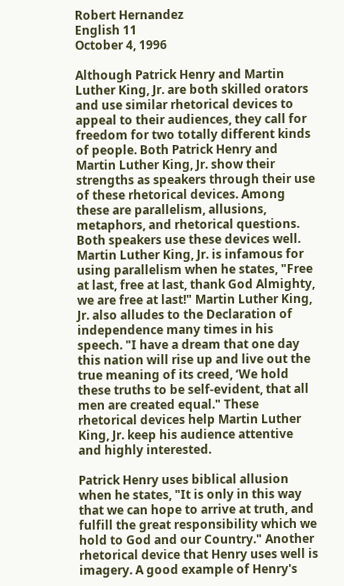Robert Hernandez
English 11
October 4, 1996

Although Patrick Henry and Martin Luther King, Jr. are both skilled orators and use similar rhetorical devices to appeal to their audiences, they call for freedom for two totally different kinds of people. Both Patrick Henry and Martin Luther King, Jr. show their strengths as speakers through their use of these rhetorical devices. Among these are parallelism, allusions, metaphors, and rhetorical questions. Both speakers use these devices well. Martin Luther King, Jr. is infamous for using parallelism when he states, "Free at last, free at last, thank God Almighty, we are free at last!" Martin Luther King, Jr. also alludes to the Declaration of independence many times in his speech. "I have a dream that one day this nation will rise up and live out the true meaning of its creed, ‘We hold these truths to be self-evident, that all men are created equal." These rhetorical devices help Martin Luther King, Jr. keep his audience attentive and highly interested.

Patrick Henry uses biblical allusion when he states, "It is only in this way that we can hope to arrive at truth, and fulfill the great responsibility which we hold to God and our Country." Another rhetorical device that Henry uses well is imagery. A good example of Henry's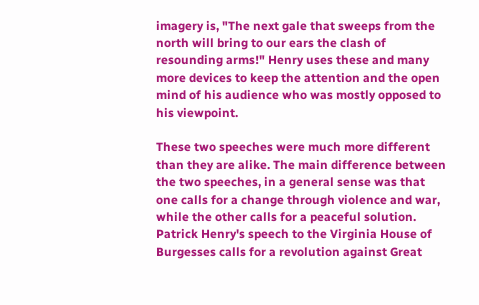imagery is, "The next gale that sweeps from the north will bring to our ears the clash of resounding arms!" Henry uses these and many more devices to keep the attention and the open mind of his audience who was mostly opposed to his viewpoint.

These two speeches were much more different than they are alike. The main difference between the two speeches, in a general sense was that one calls for a change through violence and war, while the other calls for a peaceful solution. Patrick Henry's speech to the Virginia House of Burgesses calls for a revolution against Great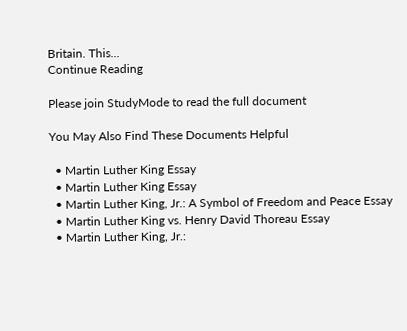Britain. This...
Continue Reading

Please join StudyMode to read the full document

You May Also Find These Documents Helpful

  • Martin Luther King Essay
  • Martin Luther King Essay
  • Martin Luther King, Jr.: A Symbol of Freedom and Peace Essay
  • Martin Luther King vs. Henry David Thoreau Essay
  • Martin Luther King, Jr.: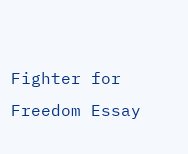Fighter for Freedom Essay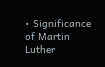• Significance of Martin Luther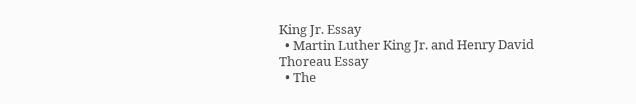King Jr. Essay
  • Martin Luther King Jr. and Henry David Thoreau Essay
  • The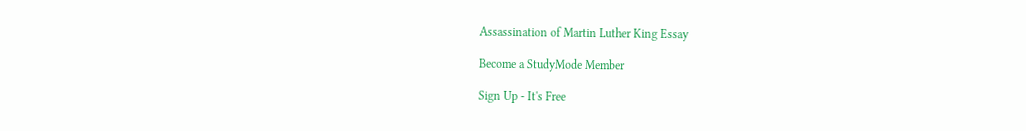Assassination of Martin Luther King Essay

Become a StudyMode Member

Sign Up - It's Free